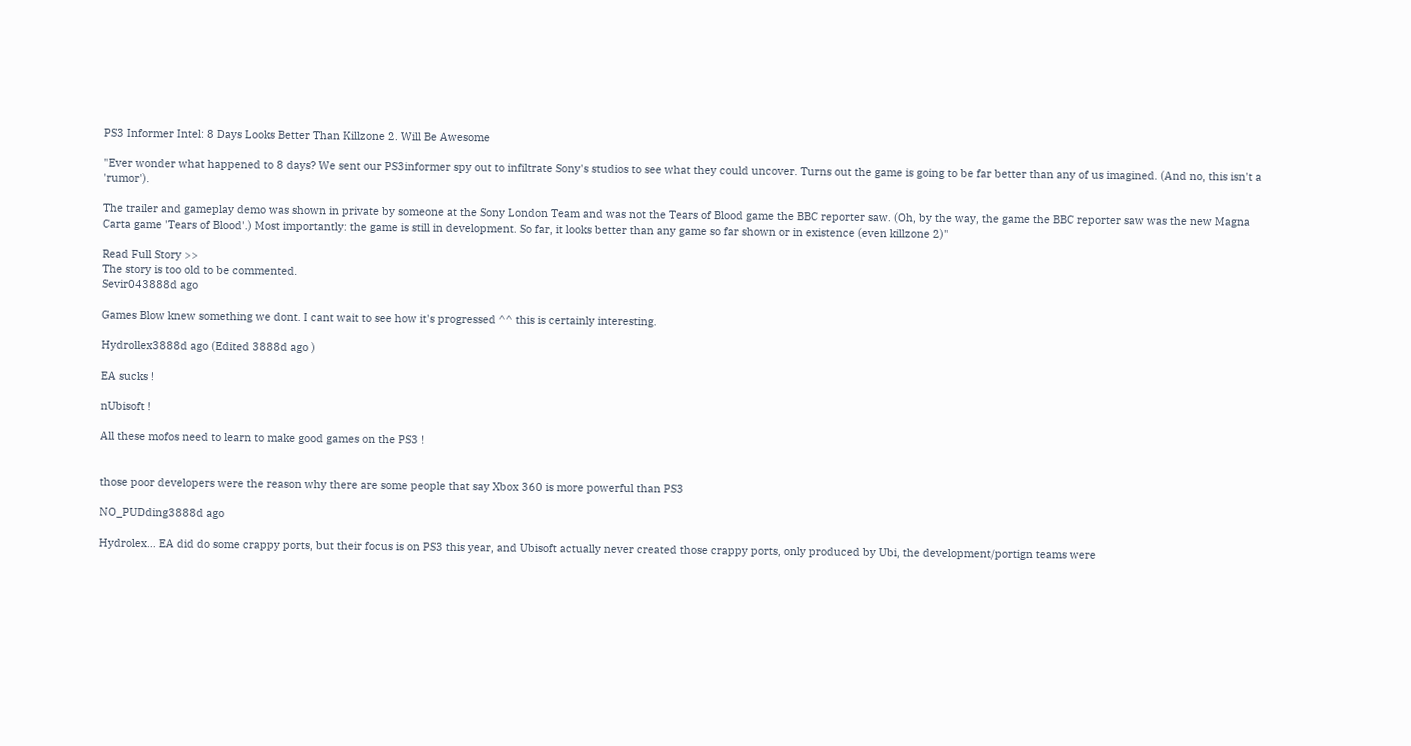PS3 Informer Intel: 8 Days Looks Better Than Killzone 2. Will Be Awesome

"Ever wonder what happened to 8 days? We sent our PS3informer spy out to infiltrate Sony's studios to see what they could uncover. Turns out the game is going to be far better than any of us imagined. (And no, this isn't a 'rumor').

The trailer and gameplay demo was shown in private by someone at the Sony London Team and was not the Tears of Blood game the BBC reporter saw. (Oh, by the way, the game the BBC reporter saw was the new Magna Carta game 'Tears of Blood'.) Most importantly: the game is still in development. So far, it looks better than any game so far shown or in existence (even killzone 2)"

Read Full Story >>
The story is too old to be commented.
Sevir043888d ago

Games Blow knew something we dont. I cant wait to see how it's progressed ^^ this is certainly interesting.

Hydrollex3888d ago (Edited 3888d ago )

EA sucks !

nUbisoft !

All these mofos need to learn to make good games on the PS3 !


those poor developers were the reason why there are some people that say Xbox 360 is more powerful than PS3

NO_PUDding3888d ago

Hydrolex... EA did do some crappy ports, but their focus is on PS3 this year, and Ubisoft actually never created those crappy ports, only produced by Ubi, the development/portign teams were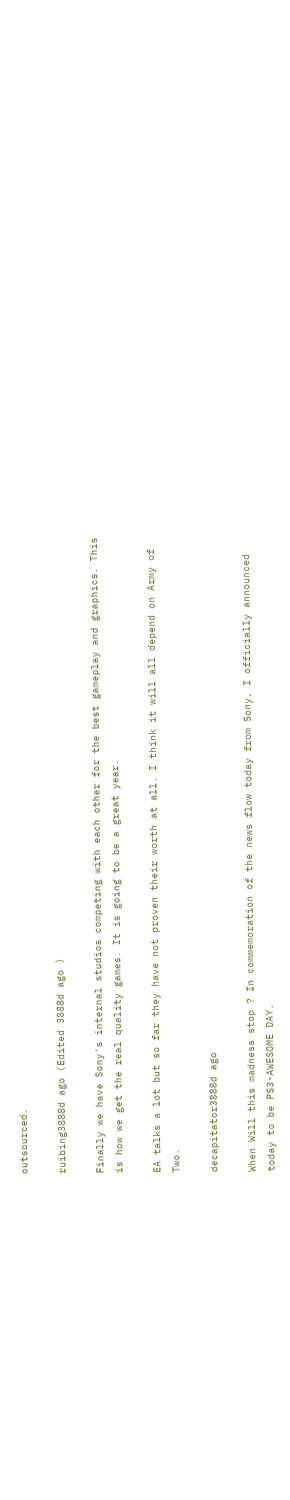outsourced.

ruibing3888d ago (Edited 3888d ago )

Finally we have Sony's internal studios competing with each other for the best gameplay and graphics. This is how we get the real quality games. It is going to be a great year.

EA talks a lot but so far they have not proven their worth at all. I think it will all depend on Army of Two.

decapitator3888d ago

When Will this madness stop ? In commemoration of the news flow today from Sony, I officially announced today to be PS3-AWESOME DAY.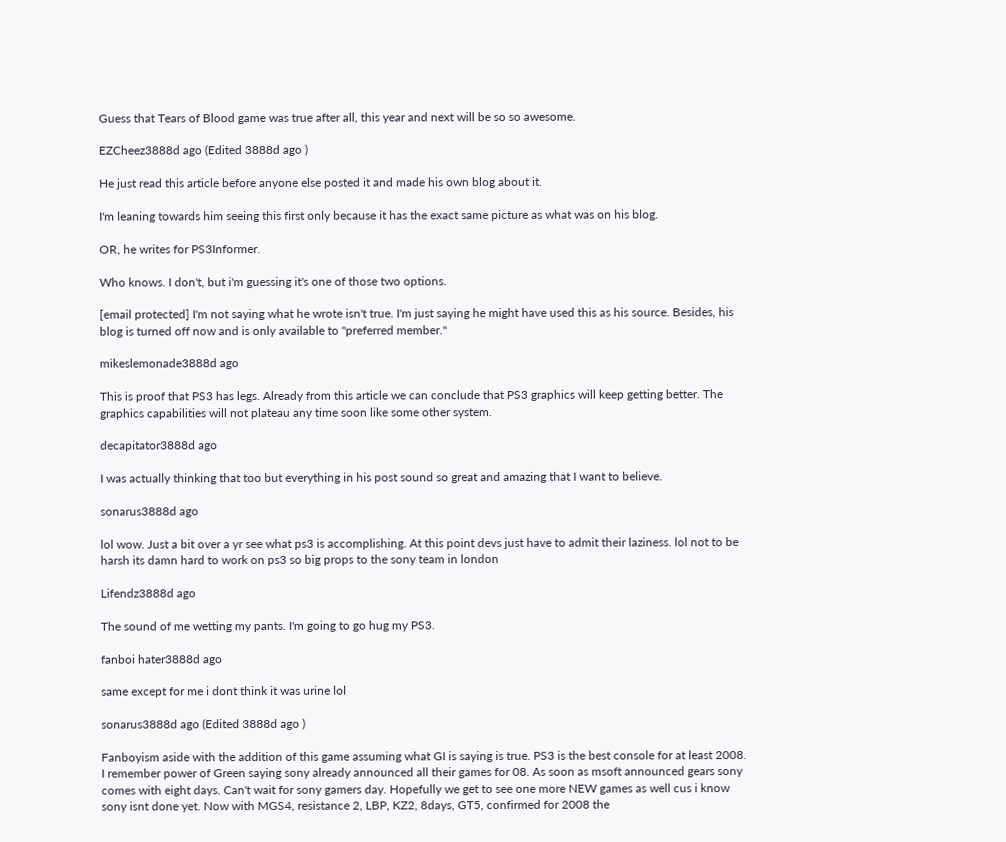Guess that Tears of Blood game was true after all, this year and next will be so so awesome.

EZCheez3888d ago (Edited 3888d ago )

He just read this article before anyone else posted it and made his own blog about it.

I'm leaning towards him seeing this first only because it has the exact same picture as what was on his blog.

OR, he writes for PS3Informer.

Who knows. I don't, but i'm guessing it's one of those two options.

[email protected] I'm not saying what he wrote isn't true. I'm just saying he might have used this as his source. Besides, his blog is turned off now and is only available to "preferred member."

mikeslemonade3888d ago

This is proof that PS3 has legs. Already from this article we can conclude that PS3 graphics will keep getting better. The graphics capabilities will not plateau any time soon like some other system.

decapitator3888d ago

I was actually thinking that too but everything in his post sound so great and amazing that I want to believe.

sonarus3888d ago

lol wow. Just a bit over a yr see what ps3 is accomplishing. At this point devs just have to admit their laziness. lol not to be harsh its damn hard to work on ps3 so big props to the sony team in london

Lifendz3888d ago

The sound of me wetting my pants. I'm going to go hug my PS3.

fanboi hater3888d ago

same except for me i dont think it was urine lol

sonarus3888d ago (Edited 3888d ago )

Fanboyism aside with the addition of this game assuming what GI is saying is true. PS3 is the best console for at least 2008. I remember power of Green saying sony already announced all their games for 08. As soon as msoft announced gears sony comes with eight days. Can't wait for sony gamers day. Hopefully we get to see one more NEW games as well cus i know sony isnt done yet. Now with MGS4, resistance 2, LBP, KZ2, 8days, GT5, confirmed for 2008 the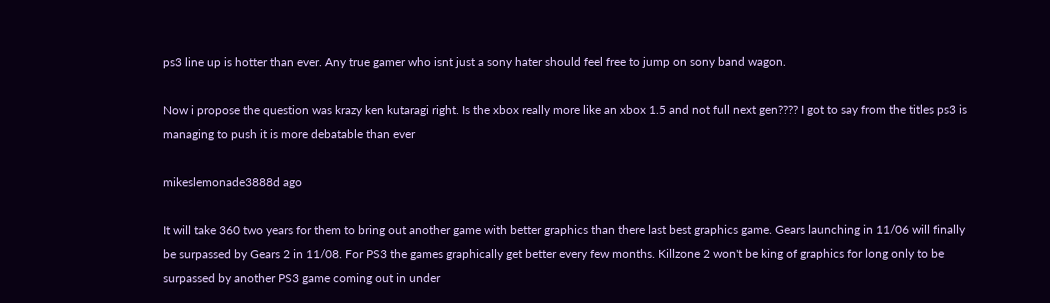ps3 line up is hotter than ever. Any true gamer who isnt just a sony hater should feel free to jump on sony band wagon.

Now i propose the question was krazy ken kutaragi right. Is the xbox really more like an xbox 1.5 and not full next gen???? I got to say from the titles ps3 is managing to push it is more debatable than ever

mikeslemonade3888d ago

It will take 360 two years for them to bring out another game with better graphics than there last best graphics game. Gears launching in 11/06 will finally be surpassed by Gears 2 in 11/08. For PS3 the games graphically get better every few months. Killzone 2 won't be king of graphics for long only to be surpassed by another PS3 game coming out in under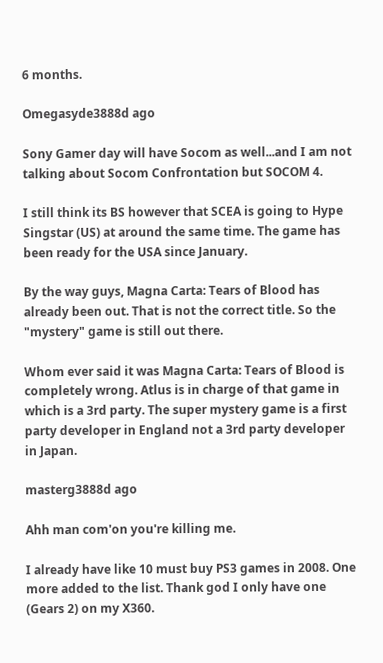6 months.

Omegasyde3888d ago

Sony Gamer day will have Socom as well...and I am not talking about Socom Confrontation but SOCOM 4.

I still think its BS however that SCEA is going to Hype Singstar (US) at around the same time. The game has been ready for the USA since January.

By the way guys, Magna Carta: Tears of Blood has already been out. That is not the correct title. So the "mystery" game is still out there.

Whom ever said it was Magna Carta: Tears of Blood is completely wrong. Atlus is in charge of that game in which is a 3rd party. The super mystery game is a first party developer in England not a 3rd party developer in Japan.

masterg3888d ago

Ahh man com'on you're killing me.

I already have like 10 must buy PS3 games in 2008. One more added to the list. Thank god I only have one (Gears 2) on my X360.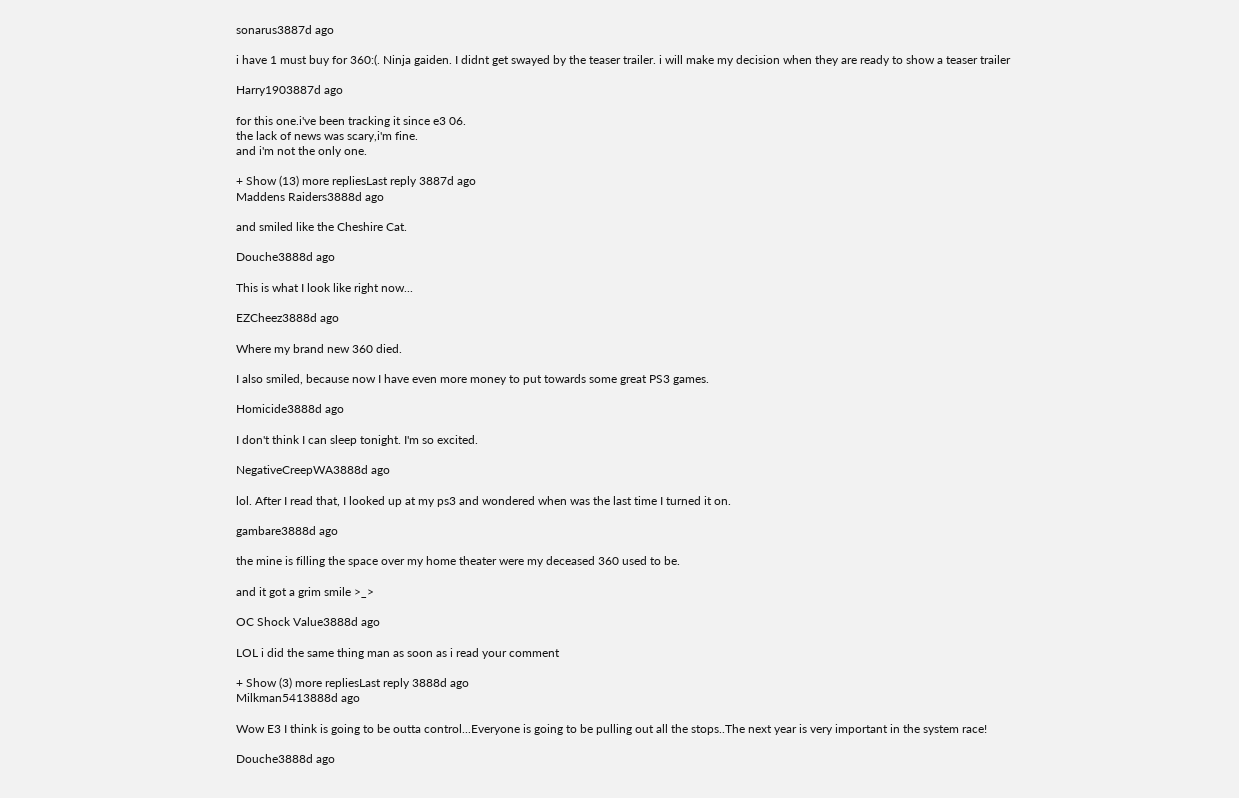sonarus3887d ago

i have 1 must buy for 360:(. Ninja gaiden. I didnt get swayed by the teaser trailer. i will make my decision when they are ready to show a teaser trailer

Harry1903887d ago

for this one.i've been tracking it since e3 06.
the lack of news was scary,i'm fine.
and i'm not the only one.

+ Show (13) more repliesLast reply 3887d ago
Maddens Raiders3888d ago

and smiled like the Cheshire Cat.

Douche3888d ago

This is what I look like right now...

EZCheez3888d ago

Where my brand new 360 died.

I also smiled, because now I have even more money to put towards some great PS3 games.

Homicide3888d ago

I don't think I can sleep tonight. I'm so excited.

NegativeCreepWA3888d ago

lol. After I read that, I looked up at my ps3 and wondered when was the last time I turned it on.

gambare3888d ago

the mine is filling the space over my home theater were my deceased 360 used to be.

and it got a grim smile >_>

OC Shock Value3888d ago

LOL i did the same thing man as soon as i read your comment

+ Show (3) more repliesLast reply 3888d ago
Milkman5413888d ago

Wow E3 I think is going to be outta control...Everyone is going to be pulling out all the stops..The next year is very important in the system race!

Douche3888d ago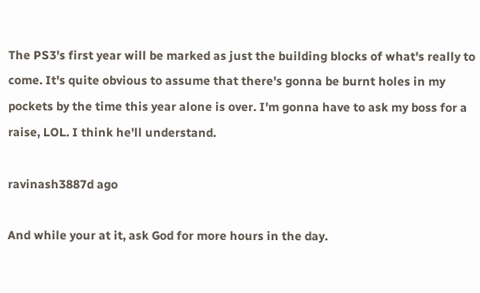The PS3's first year will be marked as just the building blocks of what's really to come. It's quite obvious to assume that there's gonna be burnt holes in my pockets by the time this year alone is over. I'm gonna have to ask my boss for a raise, LOL. I think he'll understand.

ravinash3887d ago

And while your at it, ask God for more hours in the day.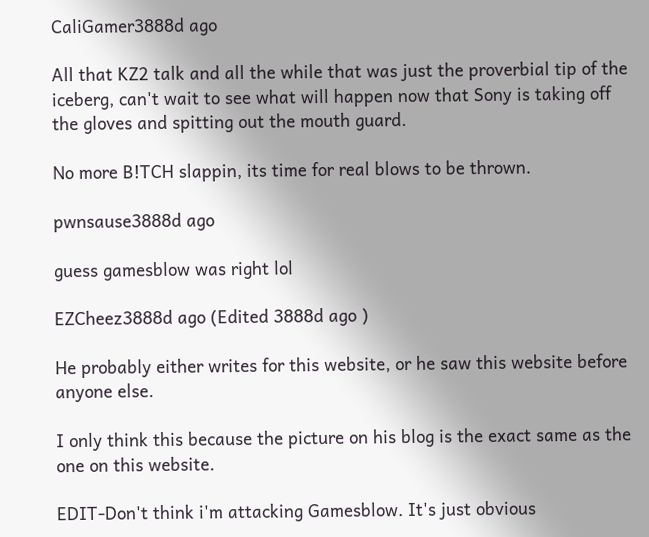CaliGamer3888d ago

All that KZ2 talk and all the while that was just the proverbial tip of the iceberg, can't wait to see what will happen now that Sony is taking off the gloves and spitting out the mouth guard.

No more B!TCH slappin, its time for real blows to be thrown.

pwnsause3888d ago

guess gamesblow was right lol

EZCheez3888d ago (Edited 3888d ago )

He probably either writes for this website, or he saw this website before anyone else.

I only think this because the picture on his blog is the exact same as the one on this website.

EDIT-Don't think i'm attacking Gamesblow. It's just obvious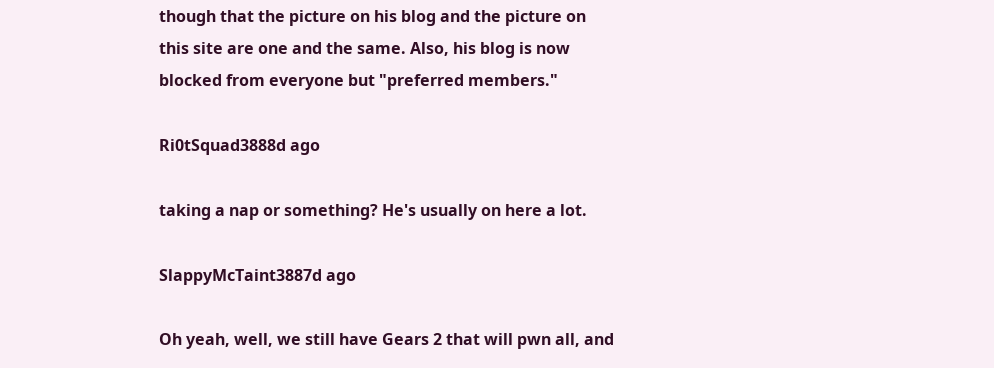though that the picture on his blog and the picture on this site are one and the same. Also, his blog is now blocked from everyone but "preferred members."

Ri0tSquad3888d ago

taking a nap or something? He's usually on here a lot.

SlappyMcTaint3887d ago

Oh yeah, well, we still have Gears 2 that will pwn all, and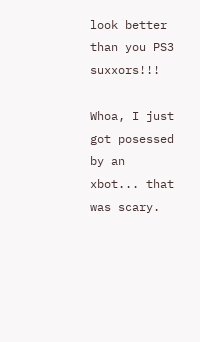look better than you PS3 suxxors!!!

Whoa, I just got posessed by an xbot... that was scary.